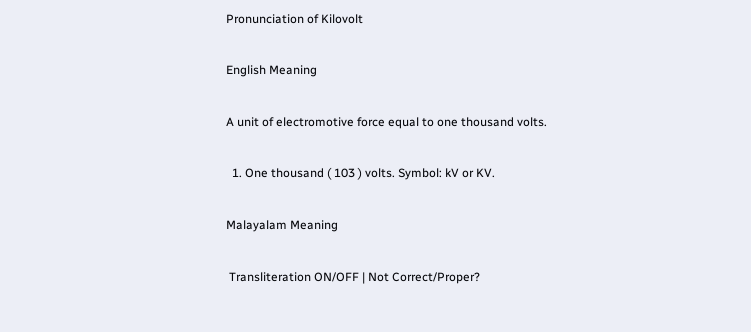Pronunciation of Kilovolt

English Meaning

A unit of electromotive force equal to one thousand volts.

  1. One thousand ( 103 ) volts. Symbol: kV or KV.

Malayalam Meaning

 Transliteration ON/OFF | Not Correct/Proper?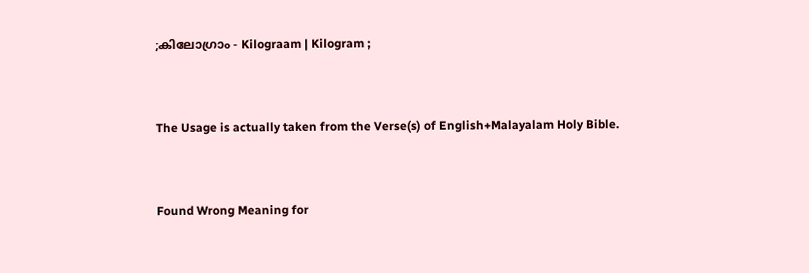;കിലോഗ്രാം - Kilograam | Kilogram ;


The Usage is actually taken from the Verse(s) of English+Malayalam Holy Bible.


Found Wrong Meaning for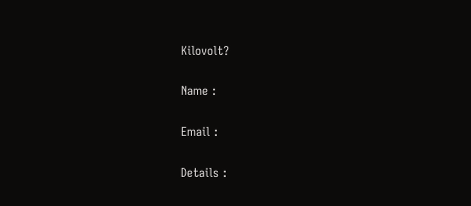Kilovolt?

Name :

Email :

Details :